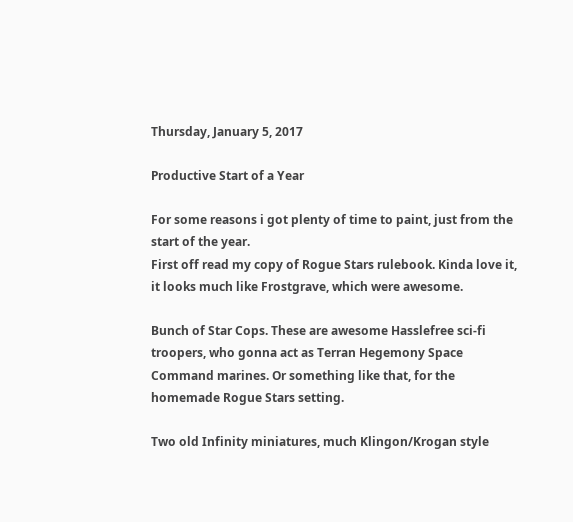Thursday, January 5, 2017

Productive Start of a Year

For some reasons i got plenty of time to paint, just from the start of the year.
First off read my copy of Rogue Stars rulebook. Kinda love it, it looks much like Frostgrave, which were awesome.

Bunch of Star Cops. These are awesome Hasslefree sci-fi troopers, who gonna act as Terran Hegemony Space Command marines. Or something like that, for the homemade Rogue Stars setting.

Two old Infinity miniatures, much Klingon/Krogan style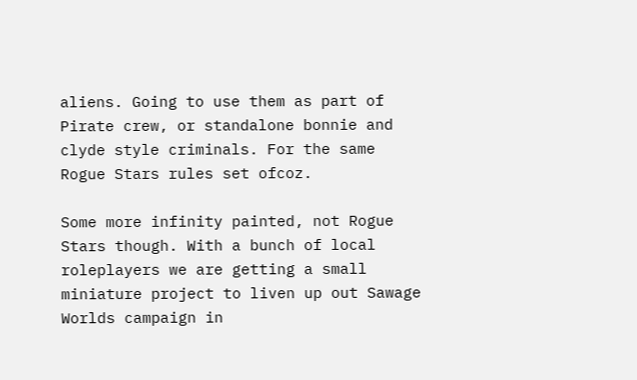aliens. Going to use them as part of Pirate crew, or standalone bonnie and clyde style criminals. For the same Rogue Stars rules set ofcoz.

Some more infinity painted, not Rogue Stars though. With a bunch of local roleplayers we are getting a small miniature project to liven up out Sawage Worlds campaign in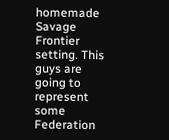homemade Savage Frontier setting. This guys are going to represent some Federation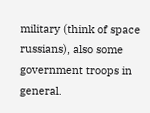military (think of space russians), also some government troops in general.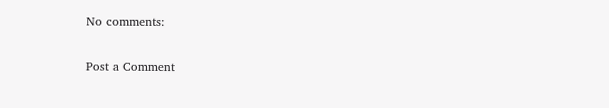No comments:

Post a Comment